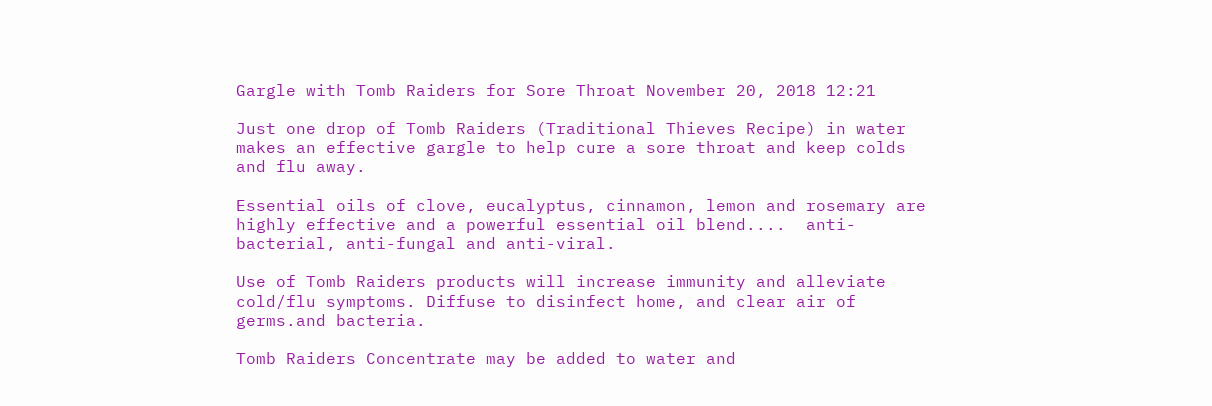Gargle with Tomb Raiders for Sore Throat November 20, 2018 12:21

Just one drop of Tomb Raiders (Traditional Thieves Recipe) in water makes an effective gargle to help cure a sore throat and keep colds and flu away.

Essential oils of clove, eucalyptus, cinnamon, lemon and rosemary are highly effective and a powerful essential oil blend....  anti-bacterial, anti-fungal and anti-viral.

Use of Tomb Raiders products will increase immunity and alleviate cold/flu symptoms. Diffuse to disinfect home, and clear air of germs.and bacteria.

Tomb Raiders Concentrate may be added to water and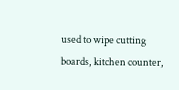used to wipe cutting boards, kitchen counter,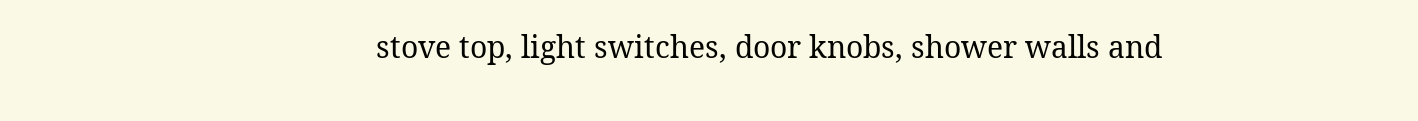stove top, light switches, door knobs, shower walls and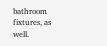bathroom fixtures, as well.